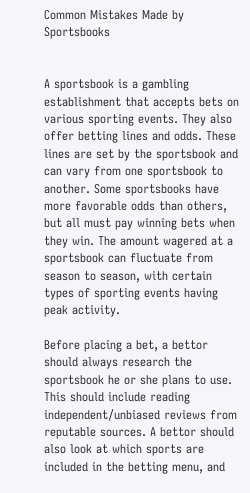Common Mistakes Made by Sportsbooks


A sportsbook is a gambling establishment that accepts bets on various sporting events. They also offer betting lines and odds. These lines are set by the sportsbook and can vary from one sportsbook to another. Some sportsbooks have more favorable odds than others, but all must pay winning bets when they win. The amount wagered at a sportsbook can fluctuate from season to season, with certain types of sporting events having peak activity.

Before placing a bet, a bettor should always research the sportsbook he or she plans to use. This should include reading independent/unbiased reviews from reputable sources. A bettor should also look at which sports are included in the betting menu, and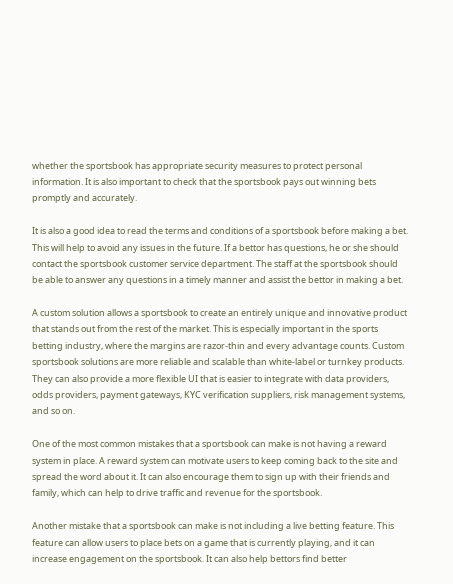whether the sportsbook has appropriate security measures to protect personal information. It is also important to check that the sportsbook pays out winning bets promptly and accurately.

It is also a good idea to read the terms and conditions of a sportsbook before making a bet. This will help to avoid any issues in the future. If a bettor has questions, he or she should contact the sportsbook customer service department. The staff at the sportsbook should be able to answer any questions in a timely manner and assist the bettor in making a bet.

A custom solution allows a sportsbook to create an entirely unique and innovative product that stands out from the rest of the market. This is especially important in the sports betting industry, where the margins are razor-thin and every advantage counts. Custom sportsbook solutions are more reliable and scalable than white-label or turnkey products. They can also provide a more flexible UI that is easier to integrate with data providers, odds providers, payment gateways, KYC verification suppliers, risk management systems, and so on.

One of the most common mistakes that a sportsbook can make is not having a reward system in place. A reward system can motivate users to keep coming back to the site and spread the word about it. It can also encourage them to sign up with their friends and family, which can help to drive traffic and revenue for the sportsbook.

Another mistake that a sportsbook can make is not including a live betting feature. This feature can allow users to place bets on a game that is currently playing, and it can increase engagement on the sportsbook. It can also help bettors find better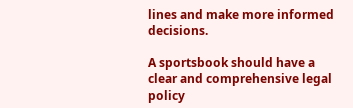lines and make more informed decisions.

A sportsbook should have a clear and comprehensive legal policy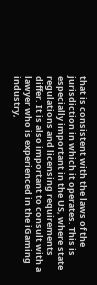that is consistent with the laws of the jurisdiction in which it operates. This is especially important in the US, where state regulations and licensing requirements differ. It is also important to consult with a lawyer who is experienced in the iGaming industry,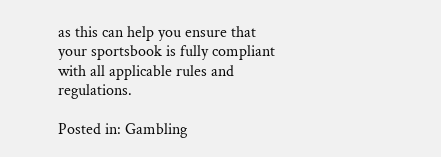as this can help you ensure that your sportsbook is fully compliant with all applicable rules and regulations.

Posted in: Gambling